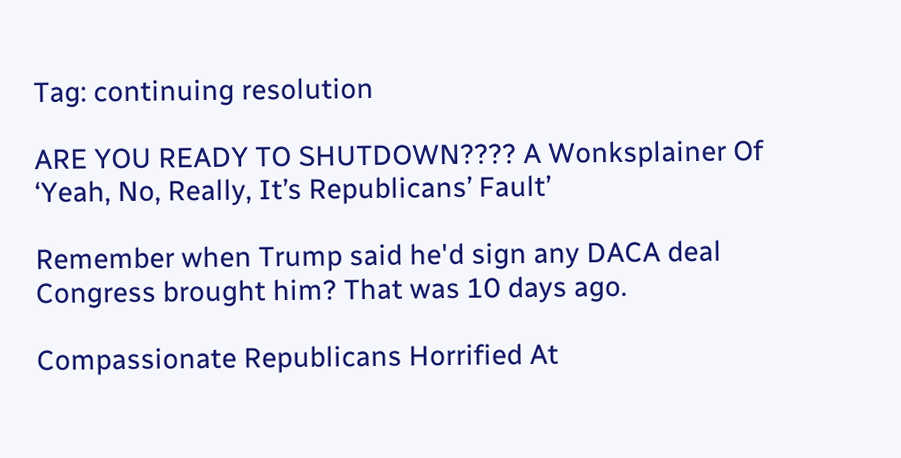Tag: continuing resolution

ARE YOU READY TO SHUTDOWN???? A Wonksplainer Of ‘Yeah, No, Really, It’s Republicans’ Fault’

Remember when Trump said he'd sign any DACA deal Congress brought him? That was 10 days ago.

Compassionate Republicans Horrified At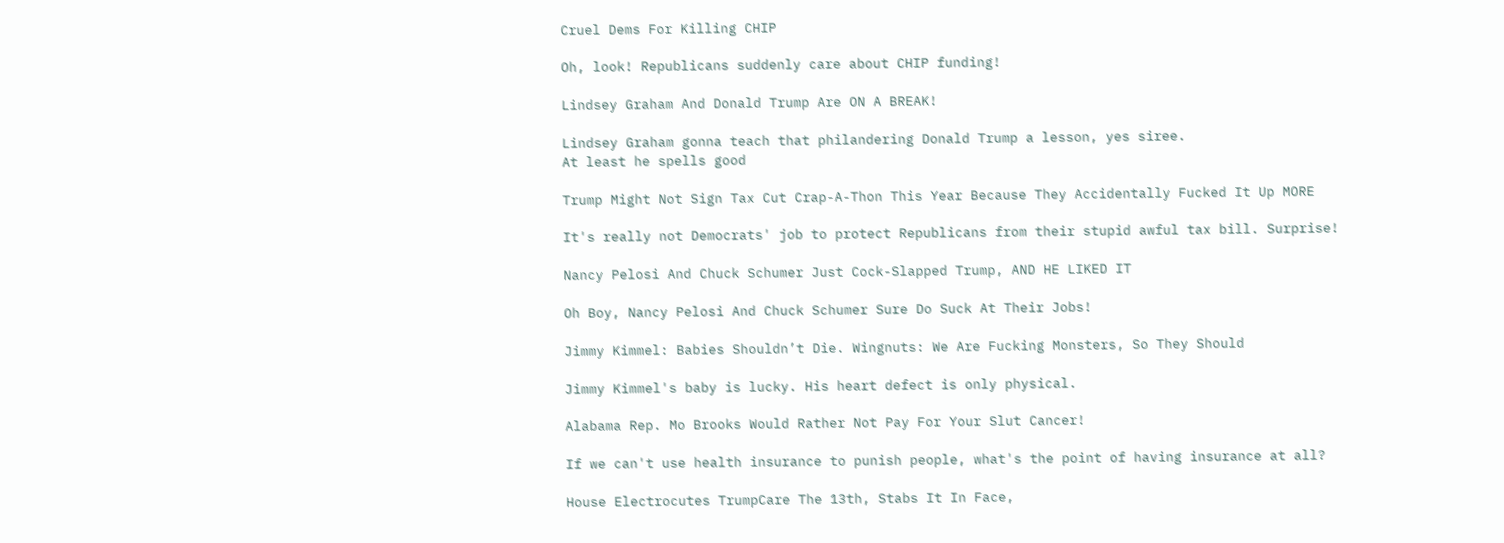Cruel Dems For Killing CHIP

Oh, look! Republicans suddenly care about CHIP funding!

Lindsey Graham And Donald Trump Are ON A BREAK!

Lindsey Graham gonna teach that philandering Donald Trump a lesson, yes siree.
At least he spells good

Trump Might Not Sign Tax Cut Crap-A-Thon This Year Because They Accidentally Fucked It Up MORE

It's really not Democrats' job to protect Republicans from their stupid awful tax bill. Surprise!

Nancy Pelosi And Chuck Schumer Just Cock-Slapped Trump, AND HE LIKED IT

Oh Boy, Nancy Pelosi And Chuck Schumer Sure Do Suck At Their Jobs!

Jimmy Kimmel: Babies Shouldn’t Die. Wingnuts: We Are Fucking Monsters, So They Should

Jimmy Kimmel's baby is lucky. His heart defect is only physical.

Alabama Rep. Mo Brooks Would Rather Not Pay For Your Slut Cancer!

If we can't use health insurance to punish people, what's the point of having insurance at all?

House Electrocutes TrumpCare The 13th, Stabs It In Face,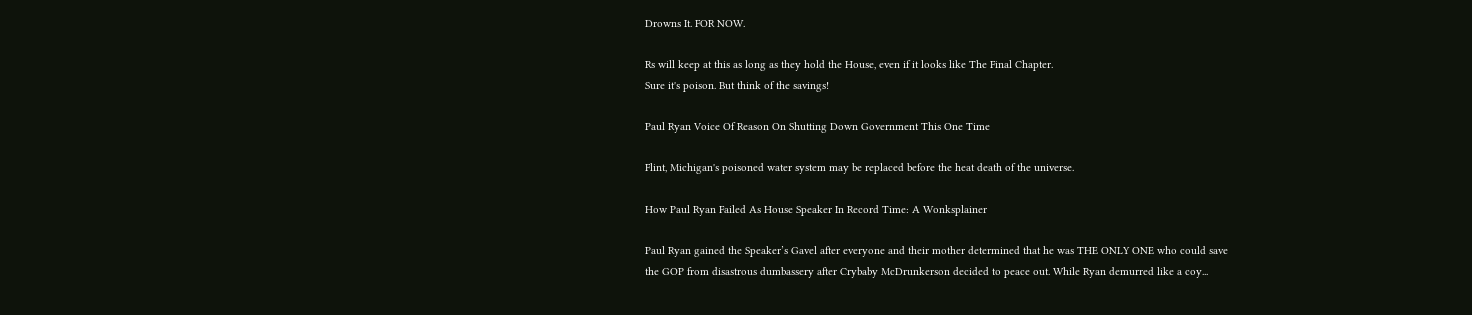Drowns It. FOR NOW.

Rs will keep at this as long as they hold the House, even if it looks like The Final Chapter.
Sure it's poison. But think of the savings!

Paul Ryan Voice Of Reason On Shutting Down Government This One Time

Flint, Michigan's poisoned water system may be replaced before the heat death of the universe.

How Paul Ryan Failed As House Speaker In Record Time: A Wonksplainer

Paul Ryan gained the Speaker’s Gavel after everyone and their mother determined that he was THE ONLY ONE who could save the GOP from disastrous dumbassery after Crybaby McDrunkerson decided to peace out. While Ryan demurred like a coy...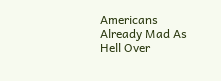Americans Already Mad As Hell Over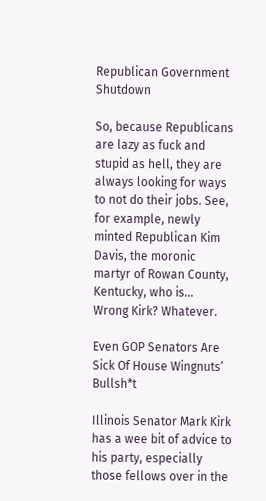Republican Government Shutdown

So, because Republicans are lazy as fuck and stupid as hell, they are always looking for ways to not do their jobs. See, for example, newly minted Republican Kim Davis, the moronic martyr of Rowan County, Kentucky, who is...
Wrong Kirk? Whatever.

Even GOP Senators Are Sick Of House Wingnuts’ Bullsh*t

Illinois Senator Mark Kirk has a wee bit of advice to his party, especially those fellows over in the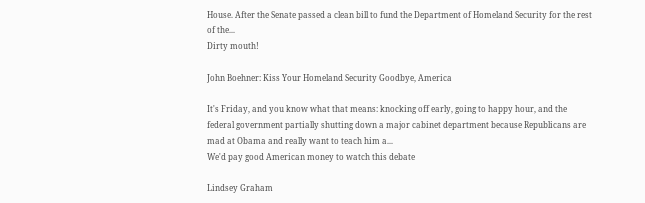House. After the Senate passed a clean bill to fund the Department of Homeland Security for the rest of the...
Dirty mouth!

John Boehner: Kiss Your Homeland Security Goodbye, America

It's Friday, and you know what that means: knocking off early, going to happy hour, and the federal government partially shutting down a major cabinet department because Republicans are mad at Obama and really want to teach him a...
We'd pay good American money to watch this debate

Lindsey Graham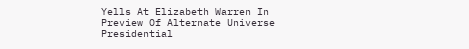Yells At Elizabeth Warren In Preview Of Alternate Universe Presidential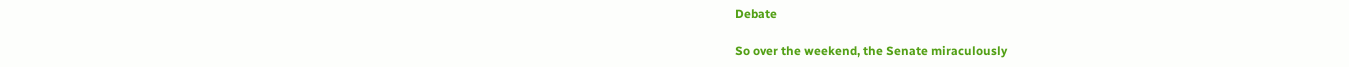Debate

So over the weekend, the Senate miraculously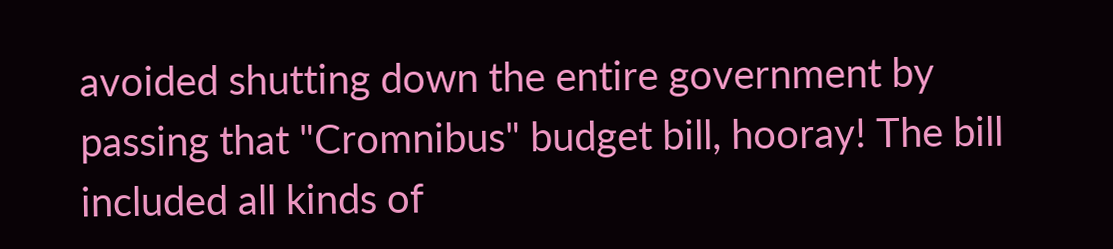avoided shutting down the entire government by passing that "Cromnibus" budget bill, hooray! The bill included all kinds of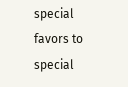special favors to special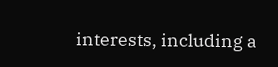interests, including a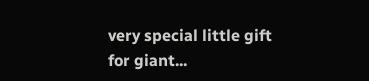very special little gift for giant...